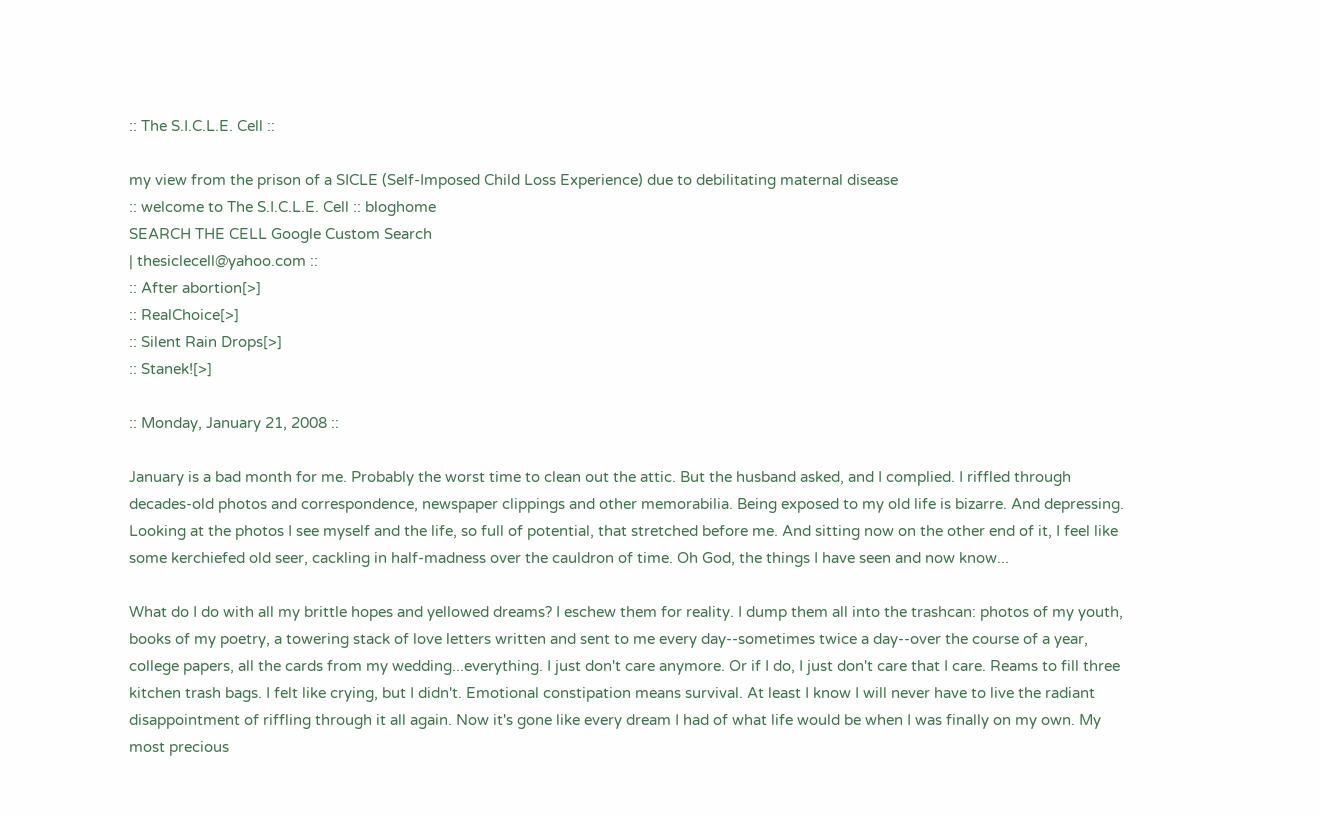:: The S.I.C.L.E. Cell ::

my view from the prison of a SICLE (Self-Imposed Child Loss Experience) due to debilitating maternal disease
:: welcome to The S.I.C.L.E. Cell :: bloghome
SEARCH THE CELL Google Custom Search
| thesiclecell@yahoo.com ::
:: After abortion[>]
:: RealChoice[>]
:: Silent Rain Drops[>]
:: Stanek![>]

:: Monday, January 21, 2008 ::

January is a bad month for me. Probably the worst time to clean out the attic. But the husband asked, and I complied. I riffled through decades-old photos and correspondence, newspaper clippings and other memorabilia. Being exposed to my old life is bizarre. And depressing. Looking at the photos I see myself and the life, so full of potential, that stretched before me. And sitting now on the other end of it, I feel like some kerchiefed old seer, cackling in half-madness over the cauldron of time. Oh God, the things I have seen and now know...

What do I do with all my brittle hopes and yellowed dreams? I eschew them for reality. I dump them all into the trashcan: photos of my youth, books of my poetry, a towering stack of love letters written and sent to me every day--sometimes twice a day--over the course of a year, college papers, all the cards from my wedding...everything. I just don't care anymore. Or if I do, I just don't care that I care. Reams to fill three kitchen trash bags. I felt like crying, but I didn't. Emotional constipation means survival. At least I know I will never have to live the radiant disappointment of riffling through it all again. Now it's gone like every dream I had of what life would be when I was finally on my own. My most precious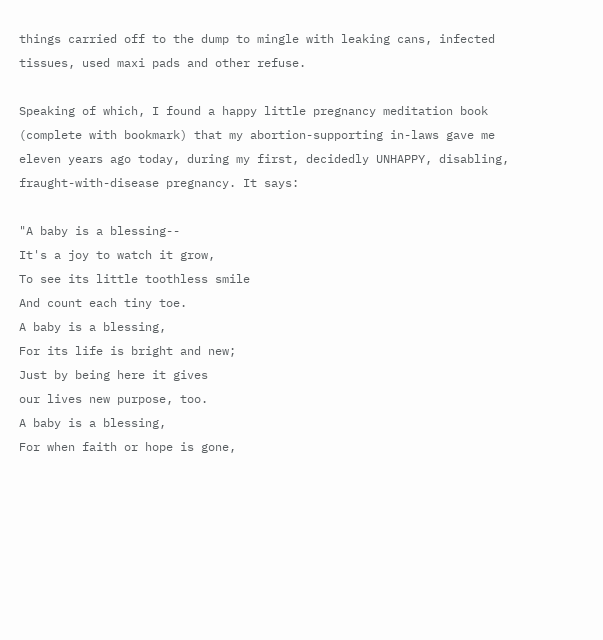things carried off to the dump to mingle with leaking cans, infected tissues, used maxi pads and other refuse.

Speaking of which, I found a happy little pregnancy meditation book (complete with bookmark) that my abortion-supporting in-laws gave me eleven years ago today, during my first, decidedly UNHAPPY, disabling, fraught-with-disease pregnancy. It says:

"A baby is a blessing--
It's a joy to watch it grow,
To see its little toothless smile
And count each tiny toe.
A baby is a blessing,
For its life is bright and new;
Just by being here it gives
our lives new purpose, too.
A baby is a blessing,
For when faith or hope is gone,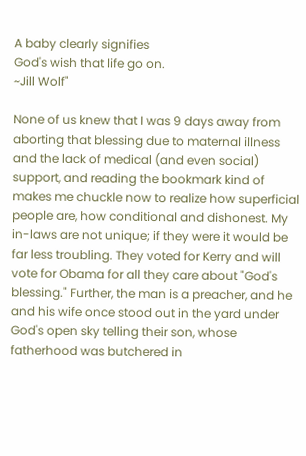A baby clearly signifies
God's wish that life go on.
~Jill Wolf"

None of us knew that I was 9 days away from aborting that blessing due to maternal illness and the lack of medical (and even social) support, and reading the bookmark kind of makes me chuckle now to realize how superficial people are, how conditional and dishonest. My in-laws are not unique; if they were it would be far less troubling. They voted for Kerry and will vote for Obama for all they care about "God's blessing." Further, the man is a preacher, and he and his wife once stood out in the yard under God's open sky telling their son, whose fatherhood was butchered in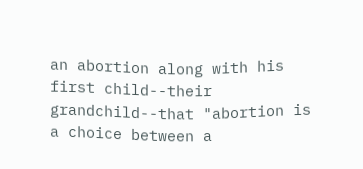an abortion along with his first child--their grandchild--that "abortion is a choice between a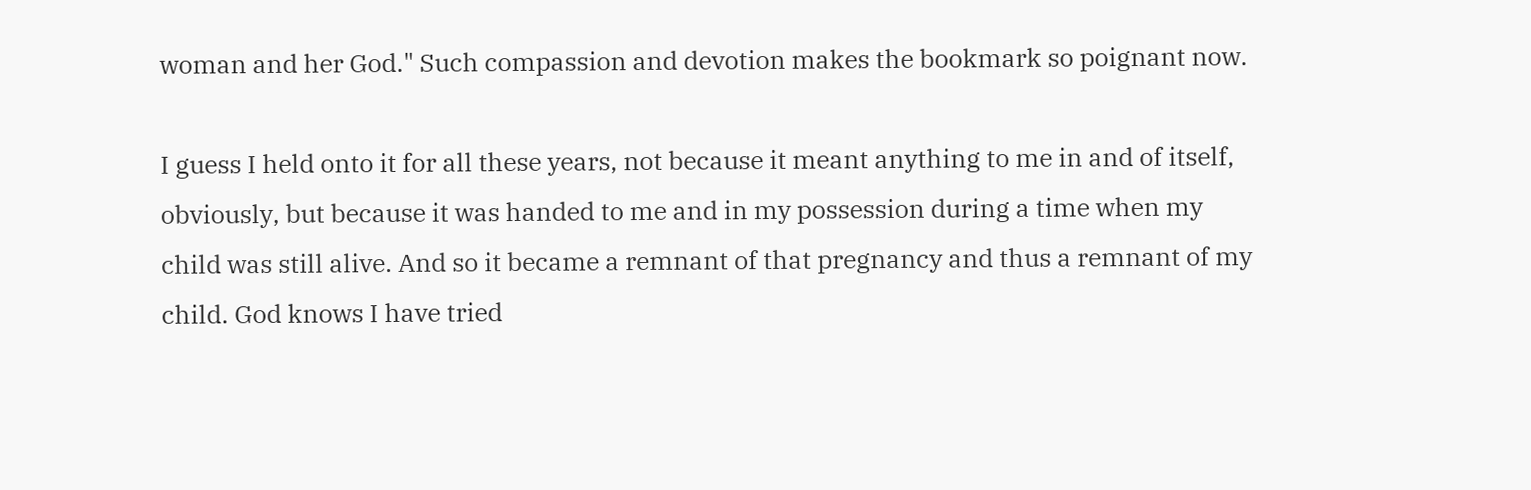woman and her God." Such compassion and devotion makes the bookmark so poignant now.

I guess I held onto it for all these years, not because it meant anything to me in and of itself, obviously, but because it was handed to me and in my possession during a time when my child was still alive. And so it became a remnant of that pregnancy and thus a remnant of my child. God knows I have tried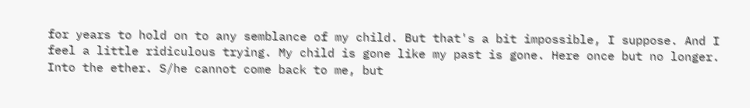for years to hold on to any semblance of my child. But that's a bit impossible, I suppose. And I feel a little ridiculous trying. My child is gone like my past is gone. Here once but no longer. Into the ether. S/he cannot come back to me, but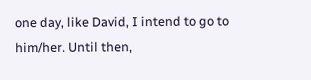one day, like David, I intend to go to him/her. Until then,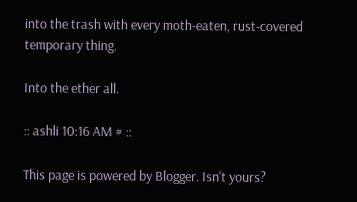into the trash with every moth-eaten, rust-covered temporary thing.

Into the ether all.

:: ashli 10:16 AM # ::

This page is powered by Blogger. Isn't yours?